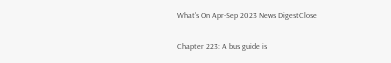What's On Apr-Sep 2023 News DigestClose

Chapter 223: A bus guide is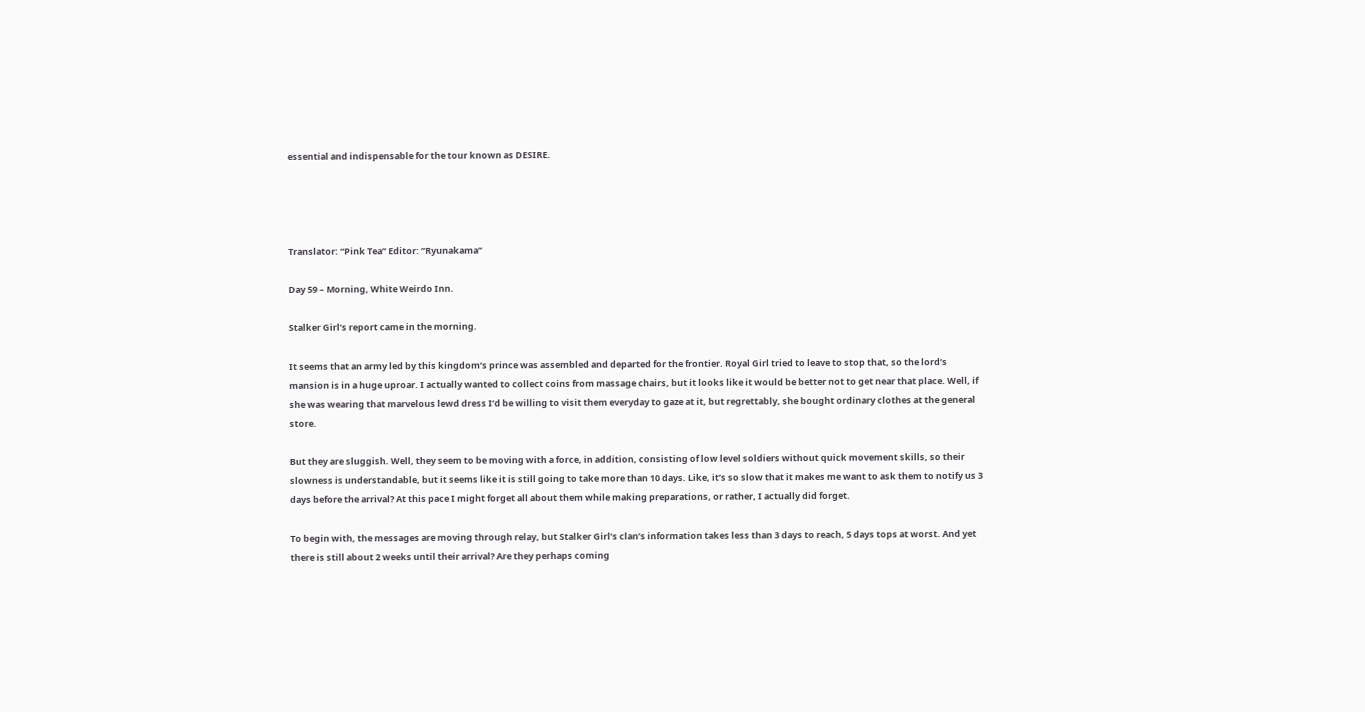essential and indispensable for the tour known as DESIRE.




Translator: “Pink Tea” Editor: ”Ryunakama”

Day 59 – Morning, White Weirdo Inn.

Stalker Girl’s report came in the morning.

It seems that an army led by this kingdom’s prince was assembled and departed for the frontier. Royal Girl tried to leave to stop that, so the lord’s mansion is in a huge uproar. I actually wanted to collect coins from massage chairs, but it looks like it would be better not to get near that place. Well, if she was wearing that marvelous lewd dress I’d be willing to visit them everyday to gaze at it, but regrettably, she bought ordinary clothes at the general store.

But they are sluggish. Well, they seem to be moving with a force, in addition, consisting of low level soldiers without quick movement skills, so their slowness is understandable, but it seems like it is still going to take more than 10 days. Like, it’s so slow that it makes me want to ask them to notify us 3 days before the arrival? At this pace I might forget all about them while making preparations, or rather, I actually did forget.

To begin with, the messages are moving through relay, but Stalker Girl’s clan’s information takes less than 3 days to reach, 5 days tops at worst. And yet there is still about 2 weeks until their arrival? Are they perhaps coming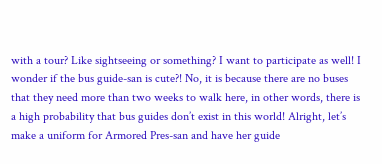with a tour? Like sightseeing or something? I want to participate as well! I wonder if the bus guide-san is cute?! No, it is because there are no buses that they need more than two weeks to walk here, in other words, there is a high probability that bus guides don’t exist in this world! Alright, let’s make a uniform for Armored Pres-san and have her guide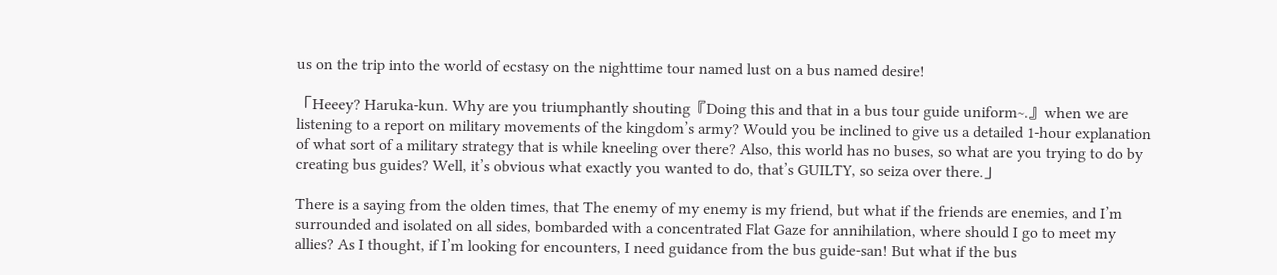us on the trip into the world of ecstasy on the nighttime tour named lust on a bus named desire!

「Heeey? Haruka-kun. Why are you triumphantly shouting『Doing this and that in a bus tour guide uniform~.』when we are listening to a report on military movements of the kingdom’s army? Would you be inclined to give us a detailed 1-hour explanation of what sort of a military strategy that is while kneeling over there? Also, this world has no buses, so what are you trying to do by creating bus guides? Well, it’s obvious what exactly you wanted to do, that’s GUILTY, so seiza over there.」

There is a saying from the olden times, that The enemy of my enemy is my friend, but what if the friends are enemies, and I’m surrounded and isolated on all sides, bombarded with a concentrated Flat Gaze for annihilation, where should I go to meet my allies? As I thought, if I’m looking for encounters, I need guidance from the bus guide-san! But what if the bus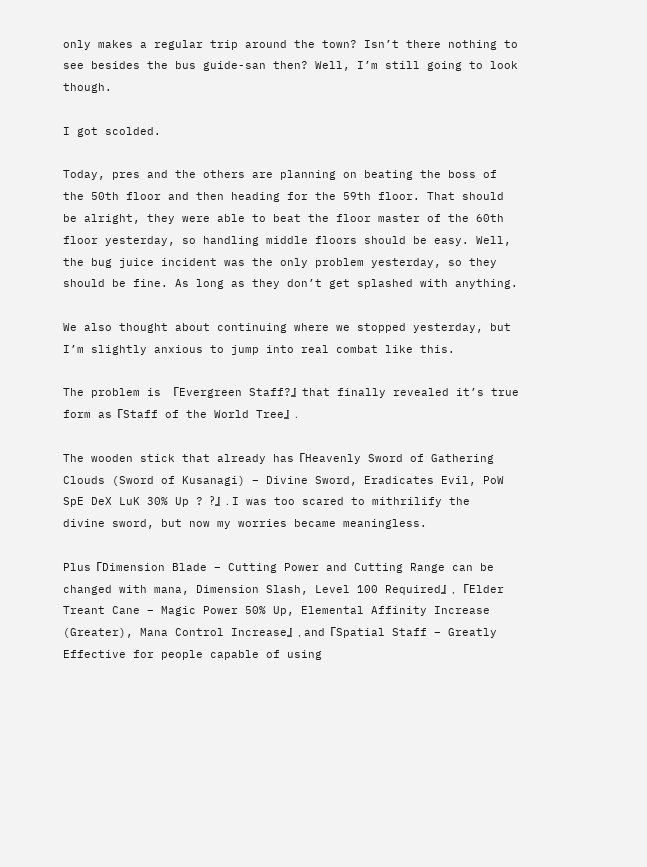only makes a regular trip around the town? Isn’t there nothing to see besides the bus guide-san then? Well, I’m still going to look though.

I got scolded.

Today, pres and the others are planning on beating the boss of the 50th floor and then heading for the 59th floor. That should be alright, they were able to beat the floor master of the 60th floor yesterday, so handling middle floors should be easy. Well, the bug juice incident was the only problem yesterday, so they should be fine. As long as they don’t get splashed with anything.

We also thought about continuing where we stopped yesterday, but I’m slightly anxious to jump into real combat like this.

The problem is 『Evergreen Staff?』that finally revealed it’s true form as『Staff of the World Tree』.

The wooden stick that already has『Heavenly Sword of Gathering Clouds (Sword of Kusanagi) – Divine Sword, Eradicates Evil, PoW SpE DeX LuK 30% Up ? ?』. I was too scared to mithrilify the divine sword, but now my worries became meaningless.

Plus『Dimension Blade – Cutting Power and Cutting Range can be changed with mana, Dimension Slash, Level 100 Required』, 『Elder Treant Cane – Magic Power 50% Up, Elemental Affinity Increase (Greater), Mana Control Increase』, and『Spatial Staff – Greatly Effective for people capable of using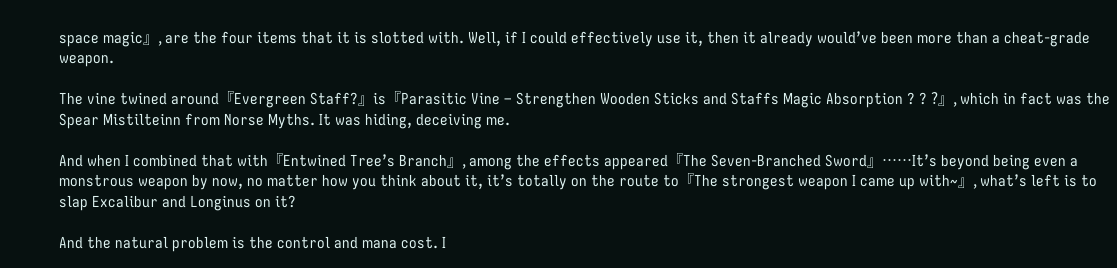space magic』, are the four items that it is slotted with. Well, if I could effectively use it, then it already would’ve been more than a cheat-grade weapon.

The vine twined around『Evergreen Staff?』is『Parasitic Vine – Strengthen Wooden Sticks and Staffs Magic Absorption ? ? ?』, which in fact was the Spear Mistilteinn from Norse Myths. It was hiding, deceiving me.

And when I combined that with『Entwined Tree’s Branch』, among the effects appeared『The Seven-Branched Sword』……It’s beyond being even a monstrous weapon by now, no matter how you think about it, it’s totally on the route to『The strongest weapon I came up with~』, what’s left is to slap Excalibur and Longinus on it?

And the natural problem is the control and mana cost. I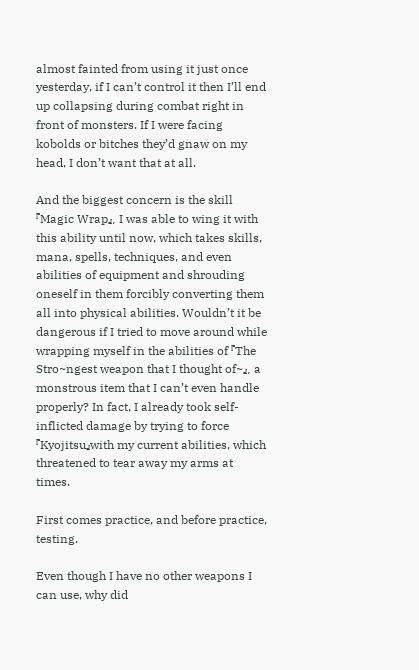almost fainted from using it just once yesterday, if I can’t control it then I’ll end up collapsing during combat right in front of monsters. If I were facing kobolds or bitches they’d gnaw on my head, I don’t want that at all.

And the biggest concern is the skill『Magic Wrap』, I was able to wing it with this ability until now, which takes skills, mana, spells, techniques, and even abilities of equipment and shrouding oneself in them forcibly converting them all into physical abilities. Wouldn’t it be dangerous if I tried to move around while wrapping myself in the abilities of 『The Stro~ngest weapon that I thought of~』, a monstrous item that I can’t even handle properly? In fact, I already took self-inflicted damage by trying to force『Kyojitsu』with my current abilities, which threatened to tear away my arms at times.

First comes practice, and before practice, testing.

Even though I have no other weapons I can use, why did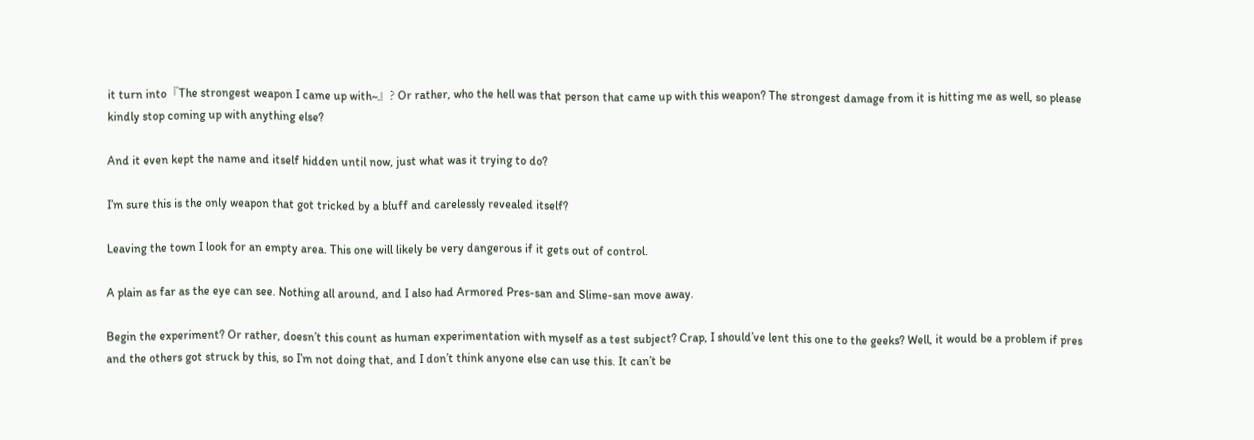it turn into『The strongest weapon I came up with~』? Or rather, who the hell was that person that came up with this weapon? The strongest damage from it is hitting me as well, so please kindly stop coming up with anything else?

And it even kept the name and itself hidden until now, just what was it trying to do?

I’m sure this is the only weapon that got tricked by a bluff and carelessly revealed itself?

Leaving the town I look for an empty area. This one will likely be very dangerous if it gets out of control.

A plain as far as the eye can see. Nothing all around, and I also had Armored Pres-san and Slime-san move away.

Begin the experiment? Or rather, doesn’t this count as human experimentation with myself as a test subject? Crap, I should’ve lent this one to the geeks? Well, it would be a problem if pres and the others got struck by this, so I’m not doing that, and I don’t think anyone else can use this. It can’t be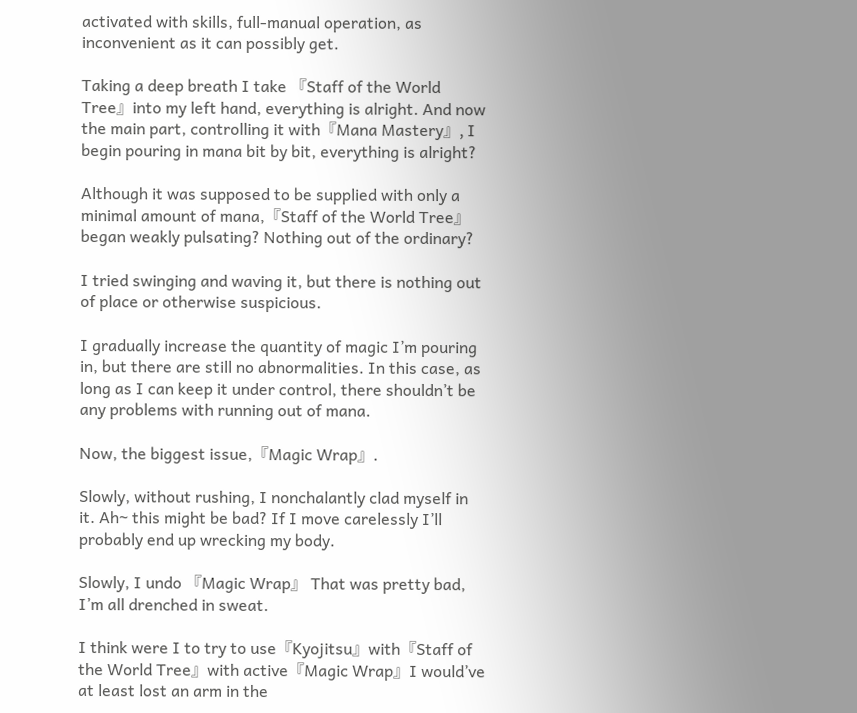activated with skills, full-manual operation, as inconvenient as it can possibly get.

Taking a deep breath I take 『Staff of the World Tree』into my left hand, everything is alright. And now the main part, controlling it with『Mana Mastery』, I begin pouring in mana bit by bit, everything is alright?

Although it was supposed to be supplied with only a minimal amount of mana,『Staff of the World Tree』began weakly pulsating? Nothing out of the ordinary?

I tried swinging and waving it, but there is nothing out of place or otherwise suspicious.

I gradually increase the quantity of magic I’m pouring in, but there are still no abnormalities. In this case, as long as I can keep it under control, there shouldn’t be any problems with running out of mana.

Now, the biggest issue,『Magic Wrap』.

Slowly, without rushing, I nonchalantly clad myself in it. Ah~ this might be bad? If I move carelessly I’ll probably end up wrecking my body.

Slowly, I undo 『Magic Wrap』 That was pretty bad, I’m all drenched in sweat.

I think were I to try to use『Kyojitsu』with『Staff of the World Tree』with active『Magic Wrap』I would’ve at least lost an arm in the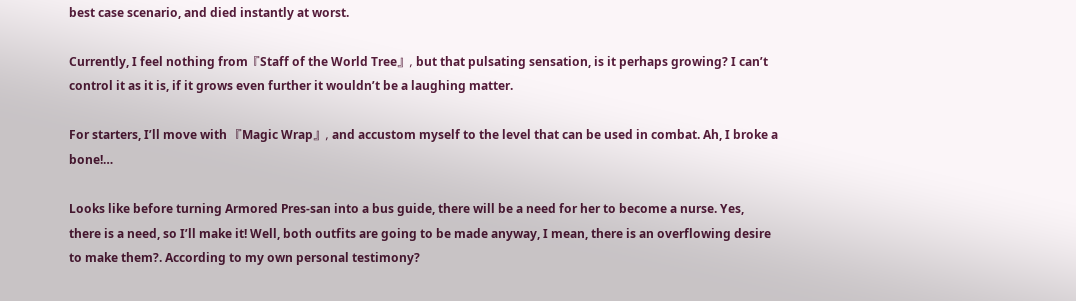best case scenario, and died instantly at worst.

Currently, I feel nothing from『Staff of the World Tree』, but that pulsating sensation, is it perhaps growing? I can’t control it as it is, if it grows even further it wouldn’t be a laughing matter.

For starters, I’ll move with 『Magic Wrap』, and accustom myself to the level that can be used in combat. Ah, I broke a bone!…

Looks like before turning Armored Pres-san into a bus guide, there will be a need for her to become a nurse. Yes, there is a need, so I’ll make it! Well, both outfits are going to be made anyway, I mean, there is an overflowing desire to make them?. According to my own personal testimony?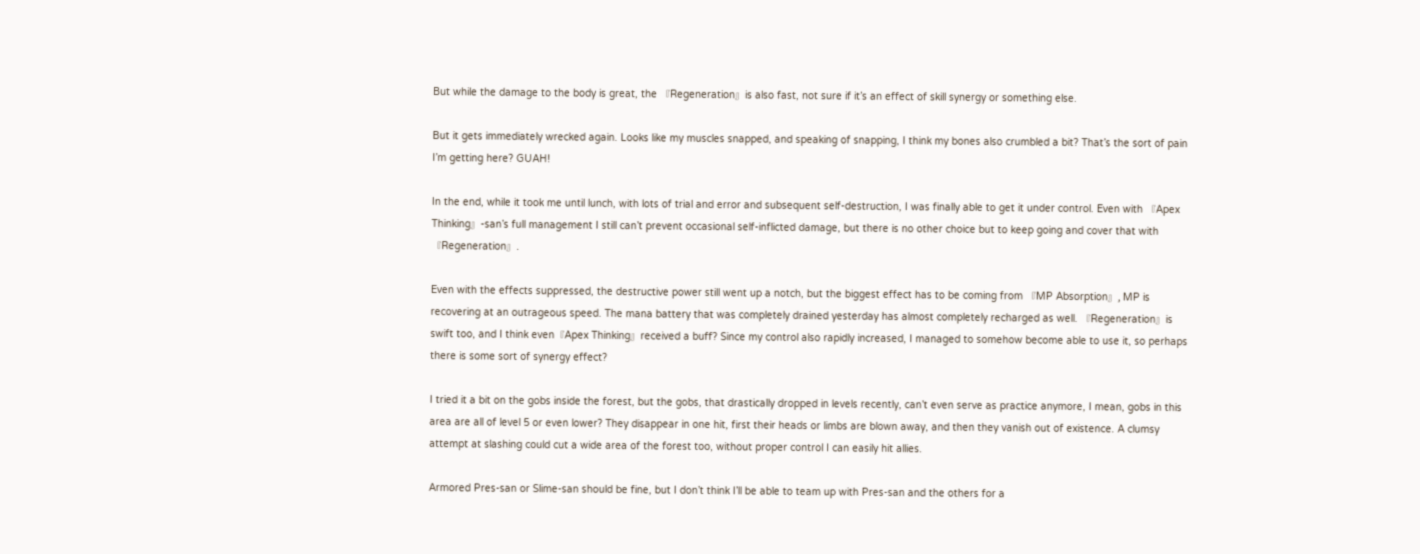But while the damage to the body is great, the 『Regeneration』is also fast, not sure if it’s an effect of skill synergy or something else.

But it gets immediately wrecked again. Looks like my muscles snapped, and speaking of snapping, I think my bones also crumbled a bit? That’s the sort of pain I’m getting here? GUAH!

In the end, while it took me until lunch, with lots of trial and error and subsequent self-destruction, I was finally able to get it under control. Even with 『Apex Thinking』-san’s full management I still can’t prevent occasional self-inflicted damage, but there is no other choice but to keep going and cover that with 『Regeneration』.

Even with the effects suppressed, the destructive power still went up a notch, but the biggest effect has to be coming from 『MP Absorption』, MP is recovering at an outrageous speed. The mana battery that was completely drained yesterday has almost completely recharged as well. 『Regeneration』is swift too, and I think even『Apex Thinking』received a buff? Since my control also rapidly increased, I managed to somehow become able to use it, so perhaps there is some sort of synergy effect?

I tried it a bit on the gobs inside the forest, but the gobs, that drastically dropped in levels recently, can’t even serve as practice anymore, I mean, gobs in this area are all of level 5 or even lower? They disappear in one hit, first their heads or limbs are blown away, and then they vanish out of existence. A clumsy attempt at slashing could cut a wide area of the forest too, without proper control I can easily hit allies.

Armored Pres-san or Slime-san should be fine, but I don’t think I’ll be able to team up with Pres-san and the others for a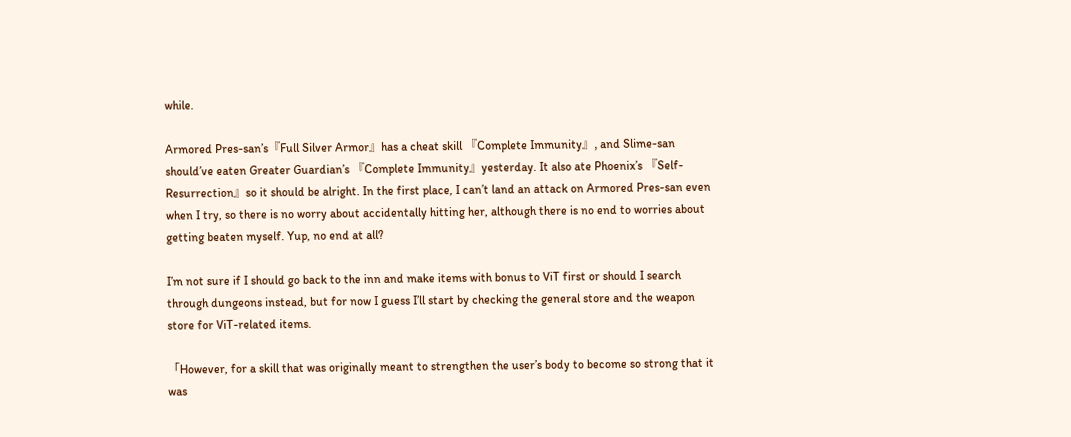while.

Armored Pres-san’s『Full Silver Armor』has a cheat skill 『Complete Immunity』, and Slime-san should’ve eaten Greater Guardian’s 『Complete Immunity』yesterday. It also ate Phoenix’s 『Self-Resurrection』so it should be alright. In the first place, I can’t land an attack on Armored Pres-san even when I try, so there is no worry about accidentally hitting her, although there is no end to worries about getting beaten myself. Yup, no end at all?

I’m not sure if I should go back to the inn and make items with bonus to ViT first or should I search through dungeons instead, but for now I guess I’ll start by checking the general store and the weapon store for ViT-related items.

「However, for a skill that was originally meant to strengthen the user’s body to become so strong that it was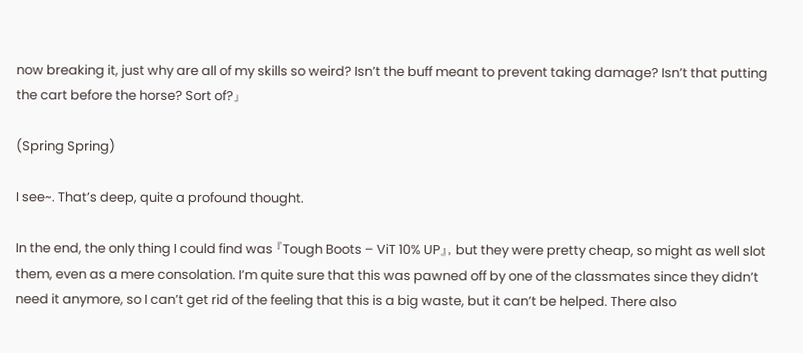now breaking it, just why are all of my skills so weird? Isn’t the buff meant to prevent taking damage? Isn’t that putting the cart before the horse? Sort of?」

(Spring Spring)

I see~. That’s deep, quite a profound thought.

In the end, the only thing I could find was 『Tough Boots – ViT 10% UP』, but they were pretty cheap, so might as well slot them, even as a mere consolation. I’m quite sure that this was pawned off by one of the classmates since they didn’t need it anymore, so I can’t get rid of the feeling that this is a big waste, but it can’t be helped. There also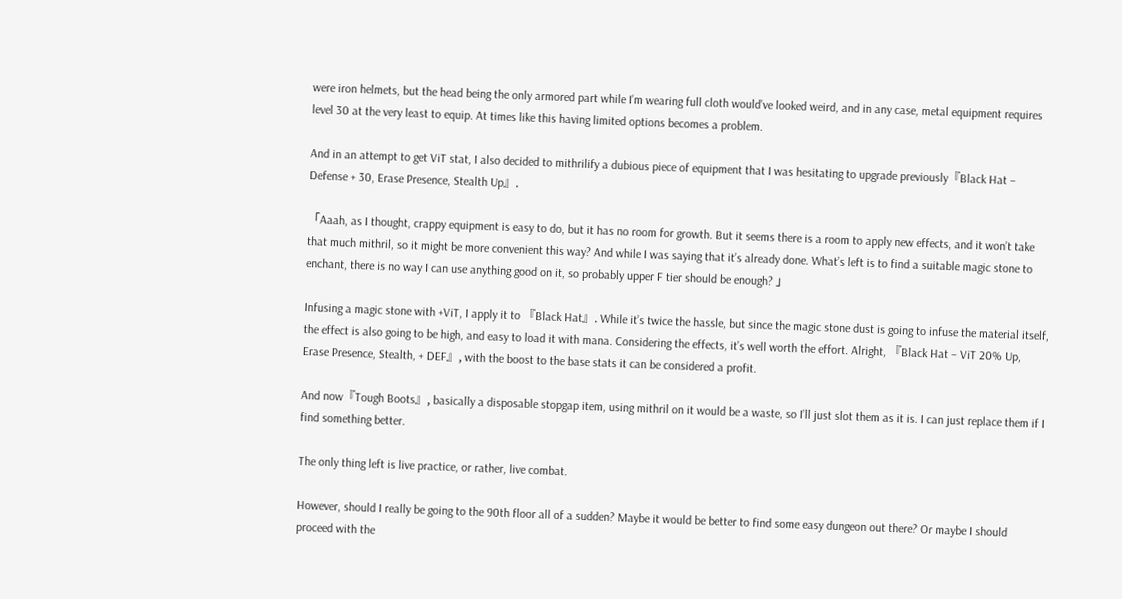were iron helmets, but the head being the only armored part while I’m wearing full cloth would’ve looked weird, and in any case, metal equipment requires level 30 at the very least to equip. At times like this having limited options becomes a problem.

And in an attempt to get ViT stat, I also decided to mithrilify a dubious piece of equipment that I was hesitating to upgrade previously『Black Hat – Defense + 30, Erase Presence, Stealth Up』.

「Aaah, as I thought, crappy equipment is easy to do, but it has no room for growth. But it seems there is a room to apply new effects, and it won’t take that much mithril, so it might be more convenient this way? And while I was saying that it’s already done. What’s left is to find a suitable magic stone to enchant, there is no way I can use anything good on it, so probably upper F tier should be enough? 」

Infusing a magic stone with +ViT, I apply it to 『Black Hat』. While it’s twice the hassle, but since the magic stone dust is going to infuse the material itself, the effect is also going to be high, and easy to load it with mana. Considering the effects, it’s well worth the effort. Alright, 『Black Hat – ViT 20% Up, Erase Presence, Stealth, + DEF』, with the boost to the base stats it can be considered a profit.

And now『Tough Boots』, basically a disposable stopgap item, using mithril on it would be a waste, so I’ll just slot them as it is. I can just replace them if I find something better.

The only thing left is live practice, or rather, live combat.

However, should I really be going to the 90th floor all of a sudden? Maybe it would be better to find some easy dungeon out there? Or maybe I should proceed with the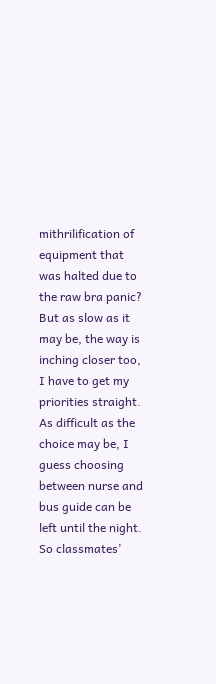mithrilification of equipment that was halted due to the raw bra panic? But as slow as it may be, the way is inching closer too, I have to get my priorities straight. As difficult as the choice may be, I guess choosing between nurse and bus guide can be left until the night. So classmates’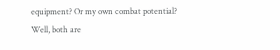equipment? Or my own combat potential? Well, both are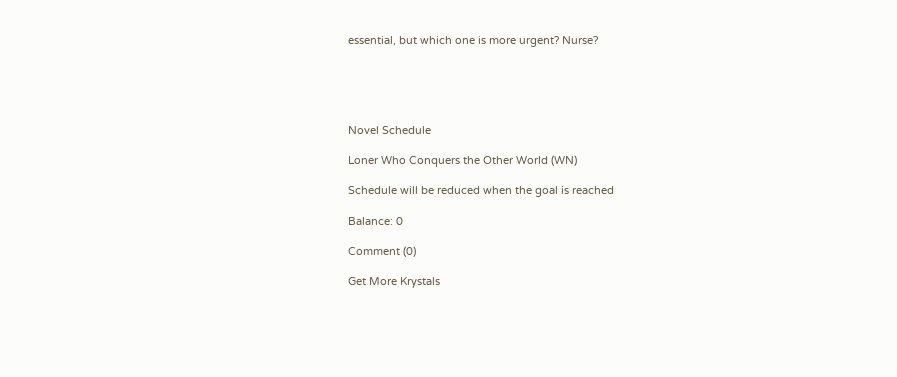essential, but which one is more urgent? Nurse?





Novel Schedule

Loner Who Conquers the Other World (WN)

Schedule will be reduced when the goal is reached

Balance: 0

Comment (0)

Get More Krystals